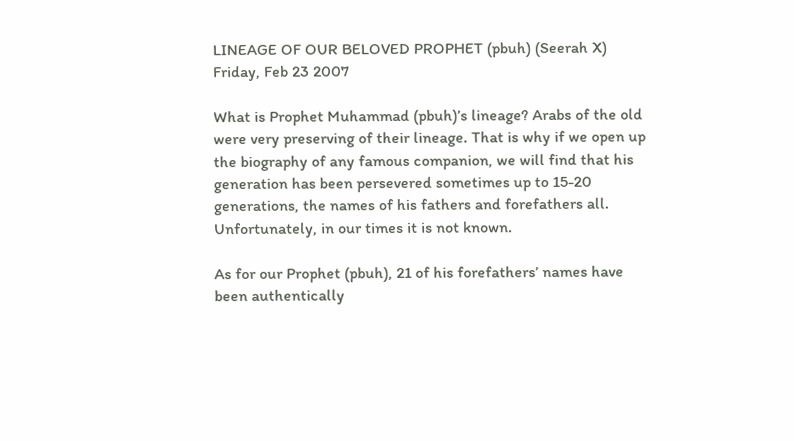LINEAGE OF OUR BELOVED PROPHET (pbuh) (Seerah X) Friday, Feb 23 2007

What is Prophet Muhammad (pbuh)’s lineage? Arabs of the old were very preserving of their lineage. That is why if we open up the biography of any famous companion, we will find that his generation has been persevered sometimes up to 15-20 generations, the names of his fathers and forefathers all. Unfortunately, in our times it is not known.

As for our Prophet (pbuh), 21 of his forefathers’ names have been authentically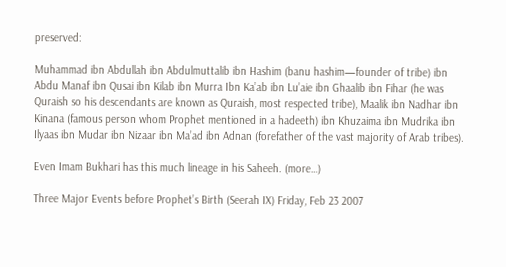preserved:

Muhammad ibn Abdullah ibn Abdulmuttalib ibn Hashim (banu hashim—founder of tribe) ibn Abdu Manaf ibn Qusai ibn Kilab ibn Murra Ibn Ka’ab ibn Lu’aie ibn Ghaalib ibn Fihar (he was Quraish so his descendants are known as Quraish, most respected tribe), Maalik ibn Nadhar ibn Kinana (famous person whom Prophet mentioned in a hadeeth) ibn Khuzaima ibn Mudrika ibn Ilyaas ibn Mudar ibn Nizaar ibn Ma’ad ibn Adnan (forefather of the vast majority of Arab tribes).

Even Imam Bukhari has this much lineage in his Saheeh. (more…)

Three Major Events before Prophet’s Birth (Seerah IX) Friday, Feb 23 2007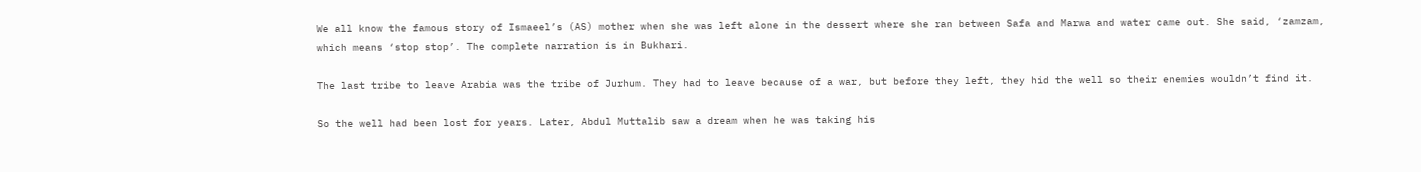We all know the famous story of Ismaeel’s (AS) mother when she was left alone in the dessert where she ran between Safa and Marwa and water came out. She said, ‘zamzam, which means ‘stop stop’. The complete narration is in Bukhari.

The last tribe to leave Arabia was the tribe of Jurhum. They had to leave because of a war, but before they left, they hid the well so their enemies wouldn’t find it.

So the well had been lost for years. Later, Abdul Muttalib saw a dream when he was taking his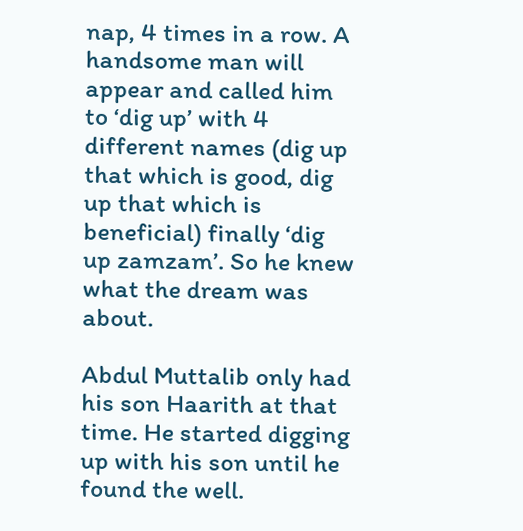nap, 4 times in a row. A handsome man will appear and called him to ‘dig up’ with 4 different names (dig up that which is good, dig up that which is beneficial) finally ‘dig up zamzam’. So he knew what the dream was about.

Abdul Muttalib only had his son Haarith at that time. He started digging up with his son until he found the well.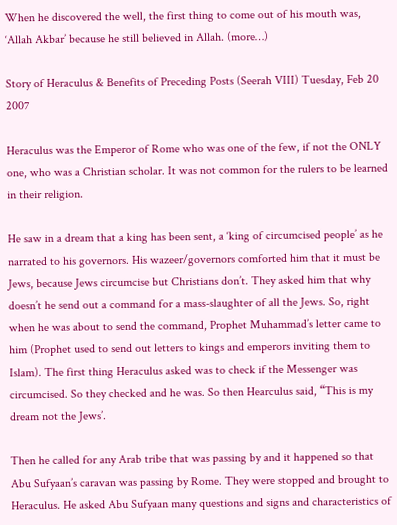When he discovered the well, the first thing to come out of his mouth was, ‘Allah Akbar’ because he still believed in Allah. (more…)

Story of Heraculus & Benefits of Preceding Posts (Seerah VIII) Tuesday, Feb 20 2007

Heraculus was the Emperor of Rome who was one of the few, if not the ONLY one, who was a Christian scholar. It was not common for the rulers to be learned in their religion.

He saw in a dream that a king has been sent, a ‘king of circumcised people’ as he narrated to his governors. His wazeer/governors comforted him that it must be Jews, because Jews circumcise but Christians don’t. They asked him that why doesn’t he send out a command for a mass-slaughter of all the Jews. So, right when he was about to send the command, Prophet Muhammad’s letter came to him (Prophet used to send out letters to kings and emperors inviting them to Islam). The first thing Heraculus asked was to check if the Messenger was circumcised. So they checked and he was. So then Hearculus said, “This is my dream not the Jews’.

Then he called for any Arab tribe that was passing by and it happened so that Abu Sufyaan’s caravan was passing by Rome. They were stopped and brought to Heraculus. He asked Abu Sufyaan many questions and signs and characteristics of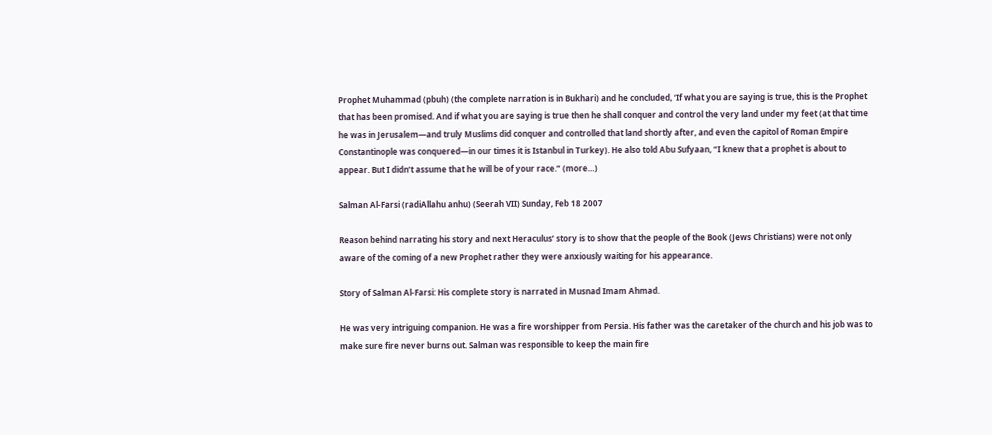Prophet Muhammad (pbuh) (the complete narration is in Bukhari) and he concluded, ‘If what you are saying is true, this is the Prophet that has been promised. And if what you are saying is true then he shall conquer and control the very land under my feet (at that time he was in Jerusalem—and truly Muslims did conquer and controlled that land shortly after, and even the capitol of Roman Empire Constantinople was conquered—in our times it is Istanbul in Turkey). He also told Abu Sufyaan, “I knew that a prophet is about to appear. But I didn’t assume that he will be of your race.” (more…)

Salman Al-Farsi (radiAllahu anhu) (Seerah VII) Sunday, Feb 18 2007

Reason behind narrating his story and next Heraculus’ story is to show that the people of the Book (Jews Christians) were not only aware of the coming of a new Prophet rather they were anxiously waiting for his appearance.

Story of Salman Al-Farsi: His complete story is narrated in Musnad Imam Ahmad.

He was very intriguing companion. He was a fire worshipper from Persia. His father was the caretaker of the church and his job was to make sure fire never burns out. Salman was responsible to keep the main fire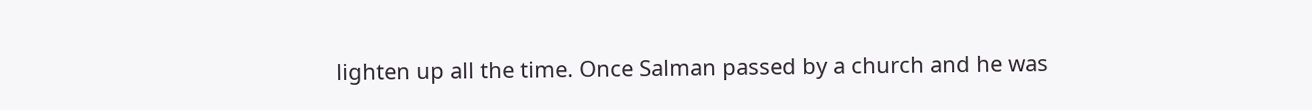lighten up all the time. Once Salman passed by a church and he was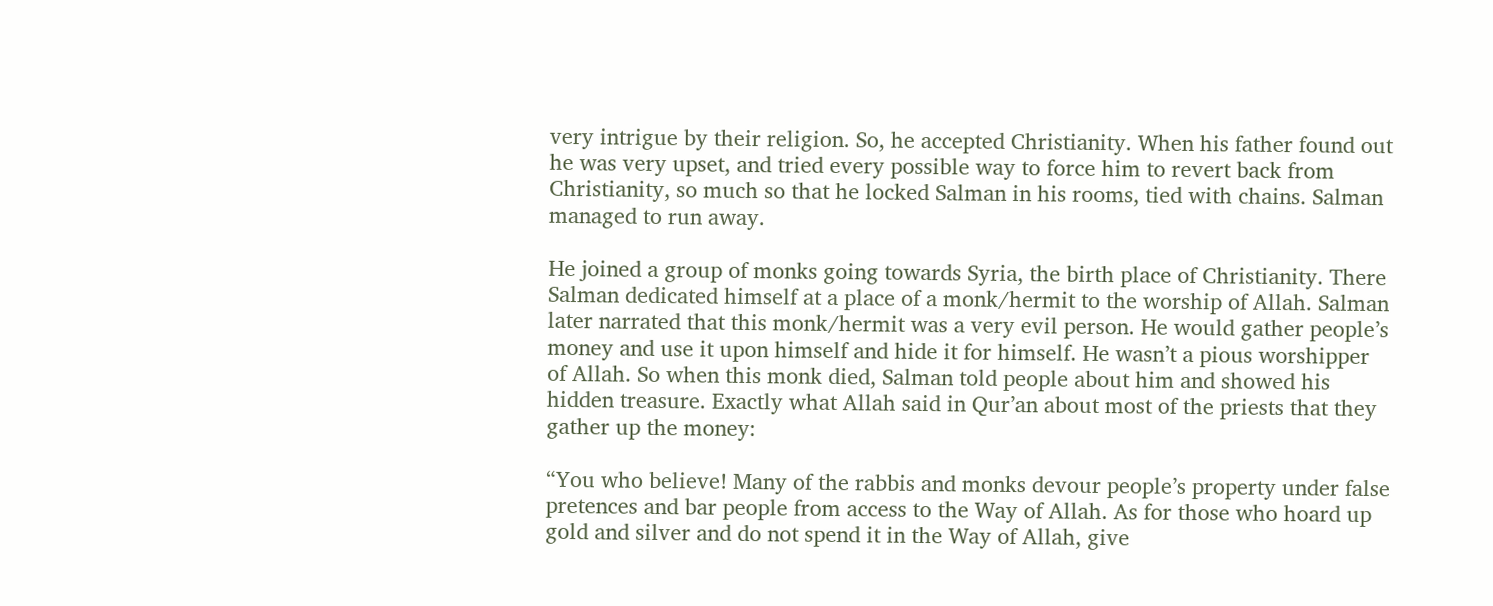very intrigue by their religion. So, he accepted Christianity. When his father found out he was very upset, and tried every possible way to force him to revert back from Christianity, so much so that he locked Salman in his rooms, tied with chains. Salman managed to run away.

He joined a group of monks going towards Syria, the birth place of Christianity. There Salman dedicated himself at a place of a monk/hermit to the worship of Allah. Salman later narrated that this monk/hermit was a very evil person. He would gather people’s money and use it upon himself and hide it for himself. He wasn’t a pious worshipper of Allah. So when this monk died, Salman told people about him and showed his hidden treasure. Exactly what Allah said in Qur’an about most of the priests that they gather up the money:

“You who believe! Many of the rabbis and monks devour people’s property under false pretences and bar people from access to the Way of Allah. As for those who hoard up gold and silver and do not spend it in the Way of Allah, give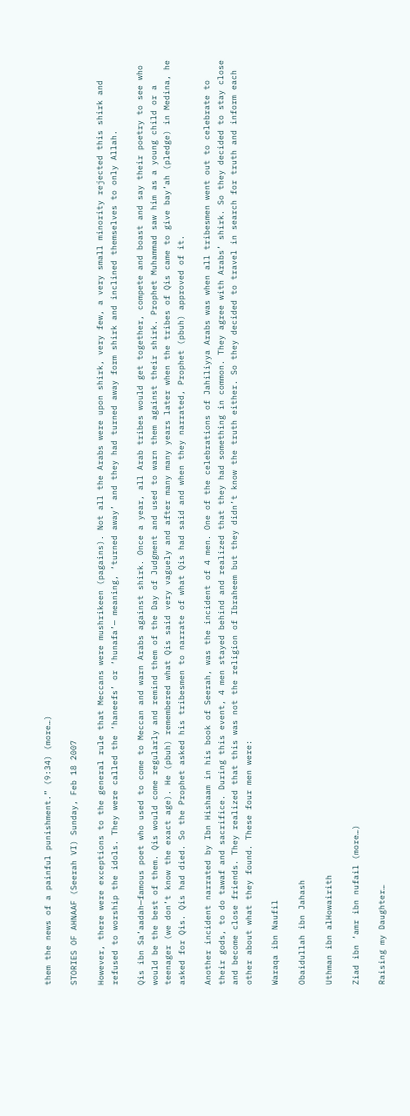them the news of a painful punishment.” (9:34) (more…)

STORIES OF AHNAAF (Seerah VI) Sunday, Feb 18 2007

However, there were exceptions to the general rule that Meccans were mushrikeen (pagains). Not all the Arabs were upon shirk, very few, a very small minority rejected this shirk and refused to worship the idols. They were called the ‘haneefs’ or ‘hunafa’— meaning, ‘turned away’ and they had turned away form shirk and inclined themselves to only Allah.

Qis ibn Sa’aadah—famous poet who used to come to Meccan and warn Arabs against shirk. Once a year, all Arab tribes would get together, compete and boast and say their poetry to see who would be the best of them. Qis would come regularly and remind them of the Day of Judgment and used to warn them against their shirk. Prophet Muhammad saw him as a young child or a teenager (we don’t know the exact age). He (pbuh) remembered what Qis said very vaguely and after many many years later when the tribes of Qis came to give bay’ah (pledge) in Medina, he asked for Qis. Qis had died. So the Prophet asked his tribesmen to narrate of what Qis had said and when they narrated, Prophet (pbuh) approved of it.

Another incident narrated by Ibn Hishaam in his book of Seerah, was the incident of 4 men. One of the celebrations of Jahiliyya Arabs was when all tribesmen went out to celebrate to their gods, to do tawaf and sacrifice. During this event, 4 men stayed behind and realized that they had something in common. They agree with Arabs’ shirk. So they decided to stay close and become close friends. They realized that this was not the religion of Ibraheem but they didn’t know the truth either. So they decided to travel in search for truth and inform each other about what they found. These four men were:

Waraqa ibn Naufil

Obaidullah ibn Jahash

Uthman ibn alHowairith

Ziad ibn ‘amr ibn nufail (more…)

Raising my Daughter…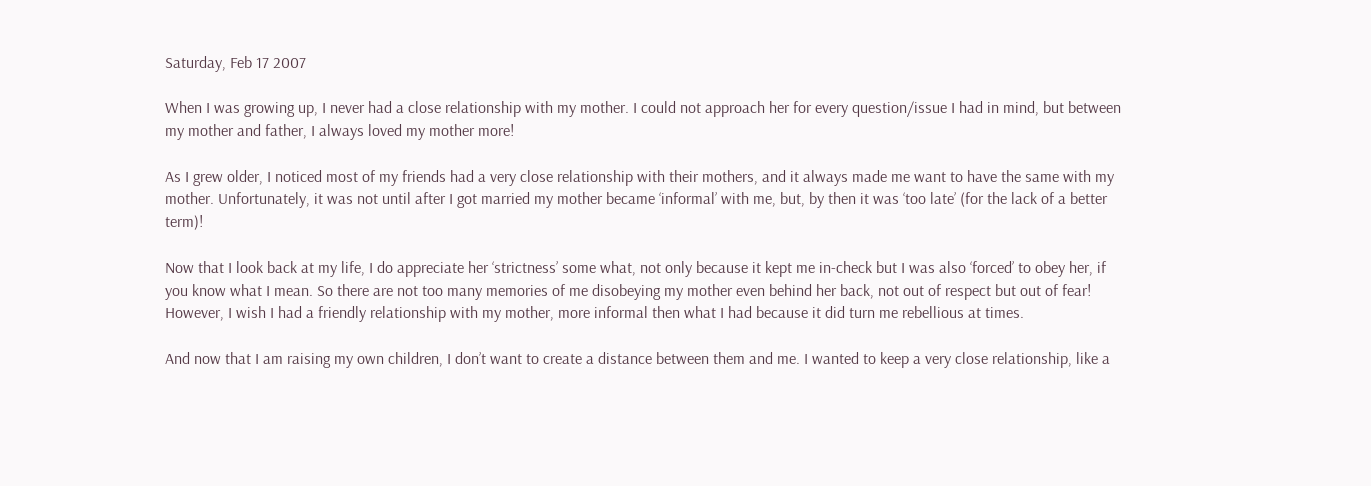Saturday, Feb 17 2007

When I was growing up, I never had a close relationship with my mother. I could not approach her for every question/issue I had in mind, but between my mother and father, I always loved my mother more!

As I grew older, I noticed most of my friends had a very close relationship with their mothers, and it always made me want to have the same with my mother. Unfortunately, it was not until after I got married my mother became ‘informal’ with me, but, by then it was ‘too late’ (for the lack of a better term)!

Now that I look back at my life, I do appreciate her ‘strictness’ some what, not only because it kept me in-check but I was also ‘forced’ to obey her, if you know what I mean. So there are not too many memories of me disobeying my mother even behind her back, not out of respect but out of fear! However, I wish I had a friendly relationship with my mother, more informal then what I had because it did turn me rebellious at times.

And now that I am raising my own children, I don’t want to create a distance between them and me. I wanted to keep a very close relationship, like a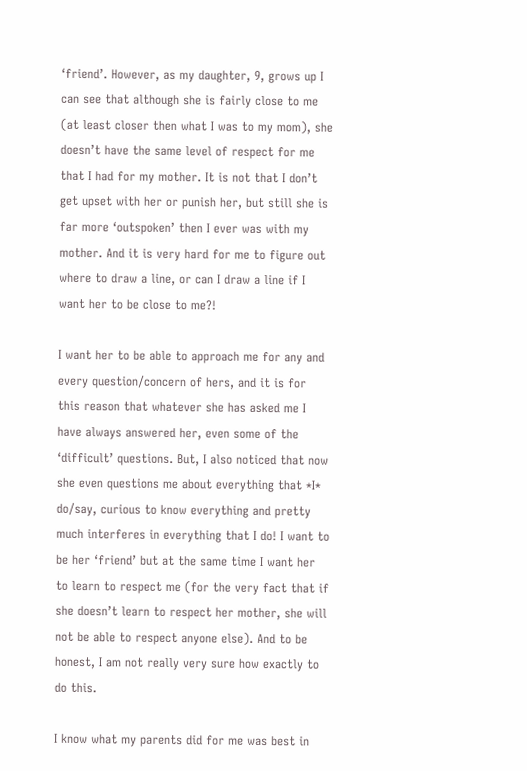‘friend’. However, as my daughter, 9, grows up I can see that although she is fairly close to me (at least closer then what I was to my mom), she doesn’t have the same level of respect for me that I had for my mother. It is not that I don’t get upset with her or punish her, but still she is far more ‘outspoken’ then I ever was with my mother. And it is very hard for me to figure out where to draw a line, or can I draw a line if I want her to be close to me?!

I want her to be able to approach me for any and every question/concern of hers, and it is for this reason that whatever she has asked me I have always answered her, even some of the ‘difficult’ questions. But, I also noticed that now she even questions me about everything that *I* do/say, curious to know everything and pretty much interferes in everything that I do! I want to be her ‘friend’ but at the same time I want her to learn to respect me (for the very fact that if she doesn’t learn to respect her mother, she will not be able to respect anyone else). And to be honest, I am not really very sure how exactly to do this.

I know what my parents did for me was best in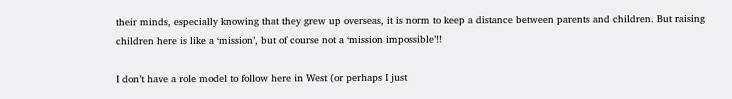their minds, especially knowing that they grew up overseas, it is norm to keep a distance between parents and children. But raising children here is like a ‘mission’, but of course not a ‘mission impossible’!!

I don’t have a role model to follow here in West (or perhaps I just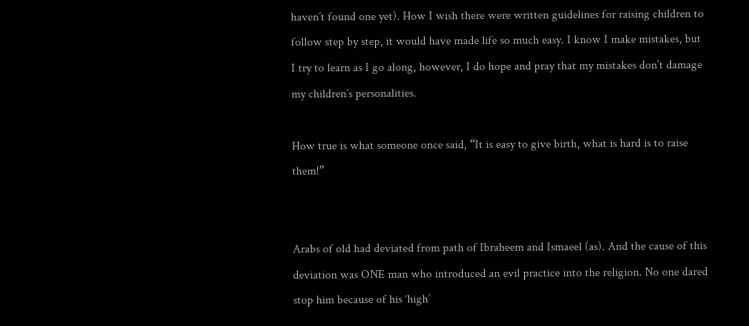haven’t found one yet). How I wish there were written guidelines for raising children to follow step by step, it would have made life so much easy. I know I make mistakes, but I try to learn as I go along, however, I do hope and pray that my mistakes don’t damage my children’s personalities.

How true is what someone once said, “It is easy to give birth, what is hard is to raise them!”


Arabs of old had deviated from path of Ibraheem and Ismaeel (as). And the cause of this deviation was ONE man who introduced an evil practice into the religion. No one dared stop him because of his ‘high’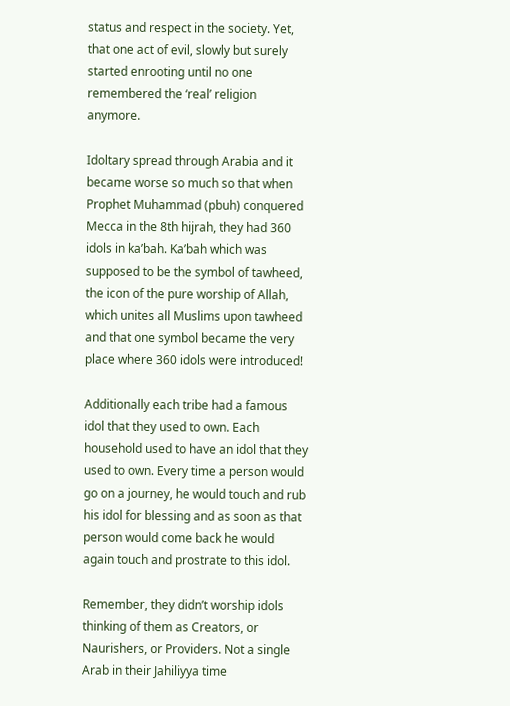status and respect in the society. Yet, that one act of evil, slowly but surely started enrooting until no one remembered the ‘real’ religion anymore.

Idoltary spread through Arabia and it became worse so much so that when Prophet Muhammad (pbuh) conquered Mecca in the 8th hijrah, they had 360 idols in ka’bah. Ka’bah which was supposed to be the symbol of tawheed, the icon of the pure worship of Allah, which unites all Muslims upon tawheed and that one symbol became the very place where 360 idols were introduced!

Additionally each tribe had a famous idol that they used to own. Each household used to have an idol that they used to own. Every time a person would go on a journey, he would touch and rub his idol for blessing and as soon as that person would come back he would again touch and prostrate to this idol.

Remember, they didn’t worship idols thinking of them as Creators, or Naurishers, or Providers. Not a single Arab in their Jahiliyya time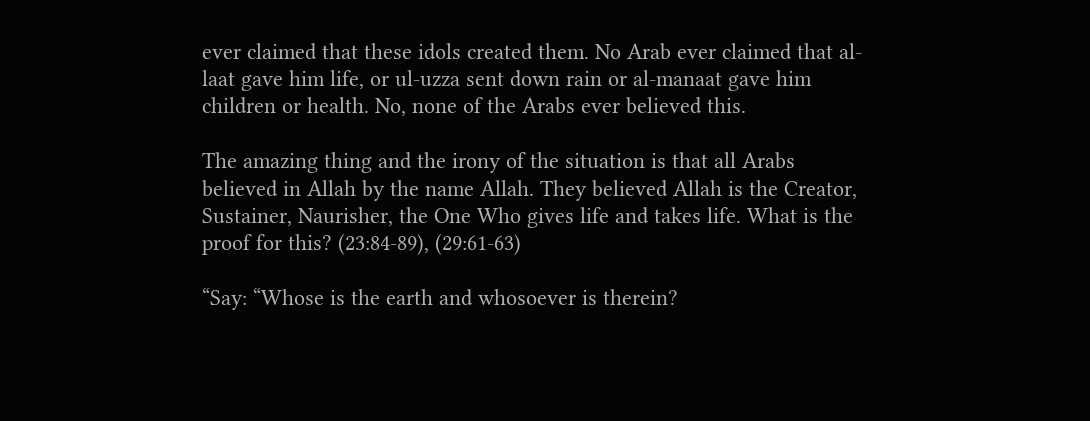ever claimed that these idols created them. No Arab ever claimed that al-laat gave him life, or ul-uzza sent down rain or al-manaat gave him children or health. No, none of the Arabs ever believed this.

The amazing thing and the irony of the situation is that all Arabs believed in Allah by the name Allah. They believed Allah is the Creator, Sustainer, Naurisher, the One Who gives life and takes life. What is the proof for this? (23:84-89), (29:61-63)

“Say: “Whose is the earth and whosoever is therein?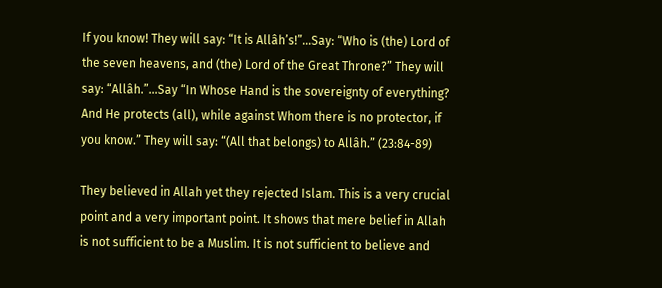If you know! They will say: “It is Allâh’s!”…Say: “Who is (the) Lord of the seven heavens, and (the) Lord of the Great Throne?” They will say: “Allâh.”…Say “In Whose Hand is the sovereignty of everything? And He protects (all), while against Whom there is no protector, if you know.” They will say: “(All that belongs) to Allâh.” (23:84-89)

They believed in Allah yet they rejected Islam. This is a very crucial point and a very important point. It shows that mere belief in Allah is not sufficient to be a Muslim. It is not sufficient to believe and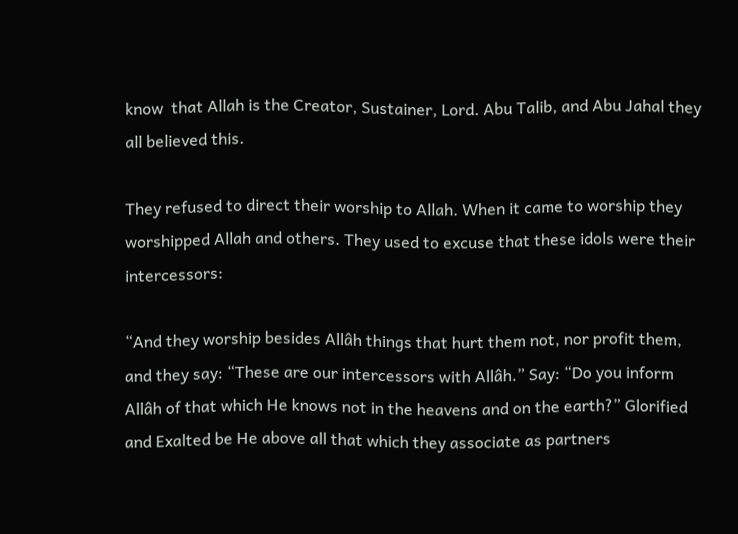know  that Allah is the Creator, Sustainer, Lord. Abu Talib, and Abu Jahal they all believed this.

They refused to direct their worship to Allah. When it came to worship they worshipped Allah and others. They used to excuse that these idols were their intercessors:

“And they worship besides Allâh things that hurt them not, nor profit them, and they say: “These are our intercessors with Allâh.” Say: “Do you inform Allâh of that which He knows not in the heavens and on the earth?” Glorified and Exalted be He above all that which they associate as partners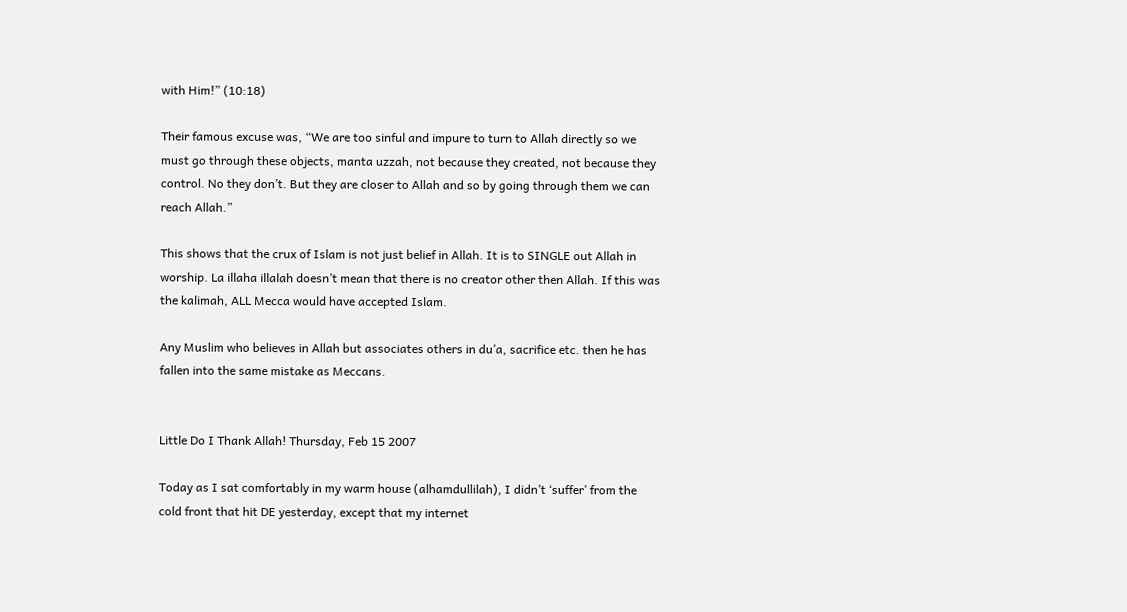with Him!” (10:18)

Their famous excuse was, “We are too sinful and impure to turn to Allah directly so we must go through these objects, manta uzzah, not because they created, not because they control. No they don’t. But they are closer to Allah and so by going through them we can reach Allah.”

This shows that the crux of Islam is not just belief in Allah. It is to SINGLE out Allah in worship. La illaha illalah doesn’t mean that there is no creator other then Allah. If this was the kalimah, ALL Mecca would have accepted Islam.

Any Muslim who believes in Allah but associates others in du’a, sacrifice etc. then he has fallen into the same mistake as Meccans.


Little Do I Thank Allah! Thursday, Feb 15 2007

Today as I sat comfortably in my warm house (alhamdullilah), I didn’t ‘suffer’ from the cold front that hit DE yesterday, except that my internet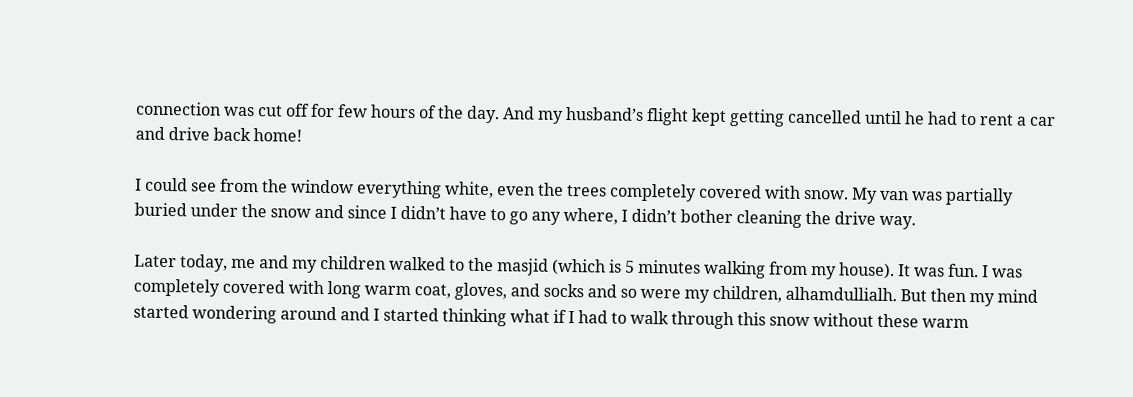connection was cut off for few hours of the day. And my husband’s flight kept getting cancelled until he had to rent a car and drive back home!

I could see from the window everything white, even the trees completely covered with snow. My van was partially buried under the snow and since I didn’t have to go any where, I didn’t bother cleaning the drive way.

Later today, me and my children walked to the masjid (which is 5 minutes walking from my house). It was fun. I was completely covered with long warm coat, gloves, and socks and so were my children, alhamdullialh. But then my mind started wondering around and I started thinking what if I had to walk through this snow without these warm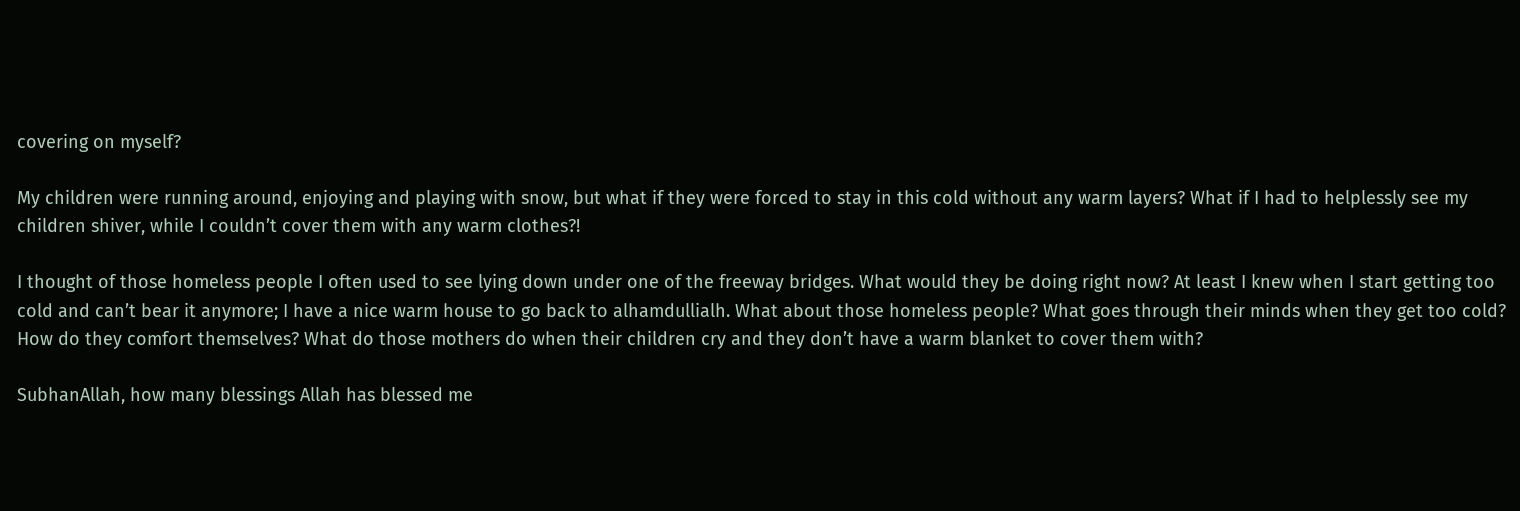covering on myself?

My children were running around, enjoying and playing with snow, but what if they were forced to stay in this cold without any warm layers? What if I had to helplessly see my children shiver, while I couldn’t cover them with any warm clothes?!

I thought of those homeless people I often used to see lying down under one of the freeway bridges. What would they be doing right now? At least I knew when I start getting too cold and can’t bear it anymore; I have a nice warm house to go back to alhamdullialh. What about those homeless people? What goes through their minds when they get too cold? How do they comfort themselves? What do those mothers do when their children cry and they don’t have a warm blanket to cover them with?

SubhanAllah, how many blessings Allah has blessed me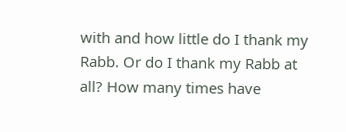with and how little do I thank my Rabb. Or do I thank my Rabb at all? How many times have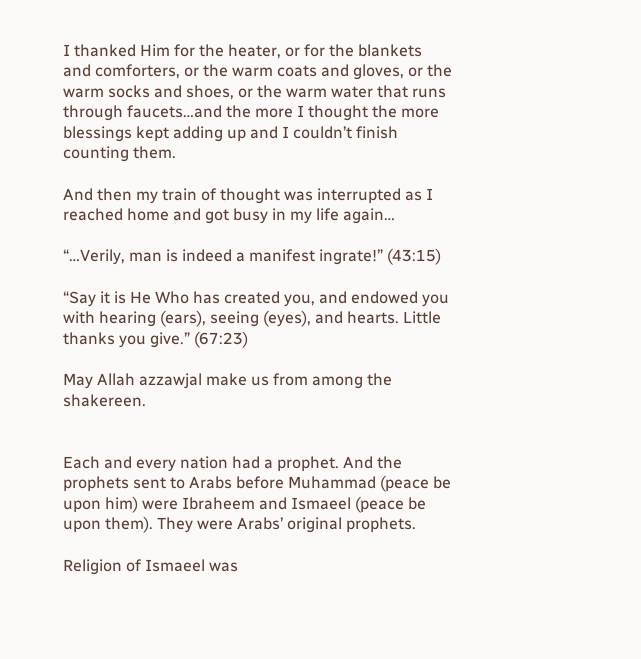I thanked Him for the heater, or for the blankets and comforters, or the warm coats and gloves, or the warm socks and shoes, or the warm water that runs through faucets…and the more I thought the more blessings kept adding up and I couldn’t finish counting them.

And then my train of thought was interrupted as I reached home and got busy in my life again…

“…Verily, man is indeed a manifest ingrate!” (43:15)

“Say it is He Who has created you, and endowed you with hearing (ears), seeing (eyes), and hearts. Little thanks you give.” (67:23)

May Allah azzawjal make us from among the shakereen.


Each and every nation had a prophet. And the prophets sent to Arabs before Muhammad (peace be upon him) were Ibraheem and Ismaeel (peace be upon them). They were Arabs’ original prophets.

Religion of Ismaeel was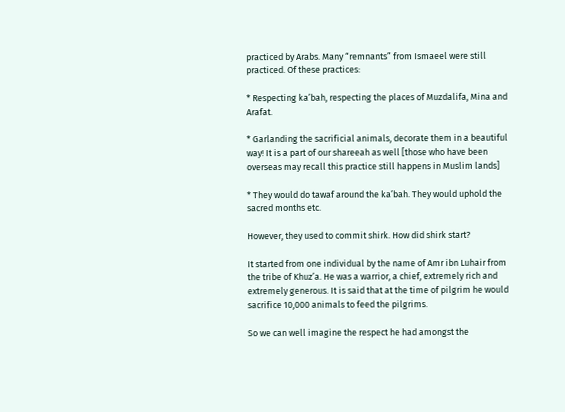practiced by Arabs. Many “remnants” from Ismaeel were still practiced. Of these practices:

* Respecting ka’bah, respecting the places of Muzdalifa, Mina and Arafat.

* Garlanding the sacrificial animals, decorate them in a beautiful way! It is a part of our shareeah as well [those who have been overseas may recall this practice still happens in Muslim lands]

* They would do tawaf around the ka’bah. They would uphold the sacred months etc.

However, they used to commit shirk. How did shirk start?

It started from one individual by the name of Amr ibn Luhair from the tribe of Khuz’a. He was a warrior, a chief, extremely rich and extremely generous. It is said that at the time of pilgrim he would sacrifice 10,000 animals to feed the pilgrims.

So we can well imagine the respect he had amongst the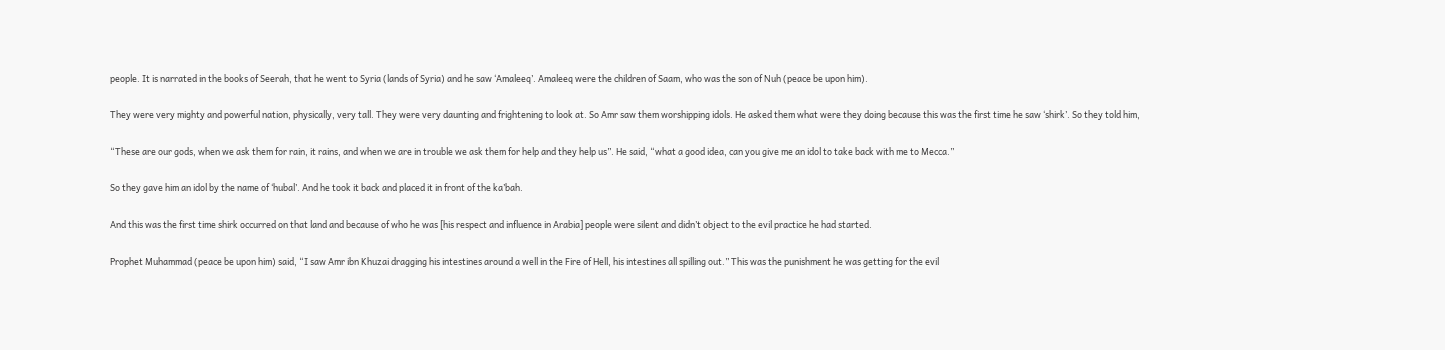people. It is narrated in the books of Seerah, that he went to Syria (lands of Syria) and he saw ‘Amaleeq’. Amaleeq were the children of Saam, who was the son of Nuh (peace be upon him).

They were very mighty and powerful nation, physically, very tall. They were very daunting and frightening to look at. So Amr saw them worshipping idols. He asked them what were they doing because this was the first time he saw ‘shirk’. So they told him,

“These are our gods, when we ask them for rain, it rains, and when we are in trouble we ask them for help and they help us”. He said, “what a good idea, can you give me an idol to take back with me to Mecca.”

So they gave him an idol by the name of ‘hubal’. And he took it back and placed it in front of the ka’bah.

And this was the first time shirk occurred on that land and because of who he was [his respect and influence in Arabia] people were silent and didn’t object to the evil practice he had started.

Prophet Muhammad (peace be upon him) said, “I saw Amr ibn Khuzai dragging his intestines around a well in the Fire of Hell, his intestines all spilling out.” This was the punishment he was getting for the evil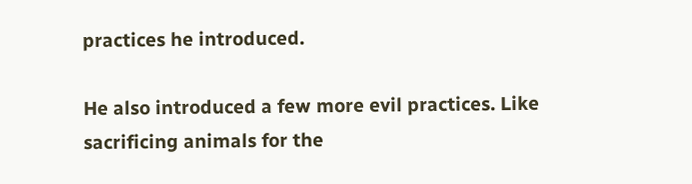practices he introduced.

He also introduced a few more evil practices. Like sacrificing animals for the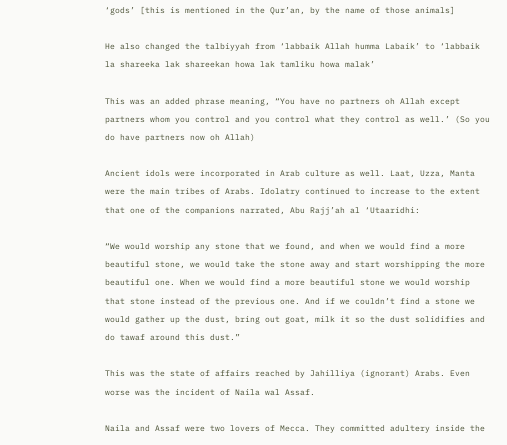‘gods’ [this is mentioned in the Qur’an, by the name of those animals]

He also changed the talbiyyah from ‘labbaik Allah humma Labaik’ to ‘labbaik la shareeka lak shareekan howa lak tamliku howa malak’

This was an added phrase meaning, “You have no partners oh Allah except partners whom you control and you control what they control as well.’ (So you do have partners now oh Allah)

Ancient idols were incorporated in Arab culture as well. Laat, Uzza, Manta were the main tribes of Arabs. Idolatry continued to increase to the extent that one of the companions narrated, Abu Rajj’ah al ‘Utaaridhi:

“We would worship any stone that we found, and when we would find a more beautiful stone, we would take the stone away and start worshipping the more beautiful one. When we would find a more beautiful stone we would worship that stone instead of the previous one. And if we couldn’t find a stone we would gather up the dust, bring out goat, milk it so the dust solidifies and do tawaf around this dust.”

This was the state of affairs reached by Jahilliya (ignorant) Arabs. Even worse was the incident of Naila wal Assaf.

Naila and Assaf were two lovers of Mecca. They committed adultery inside the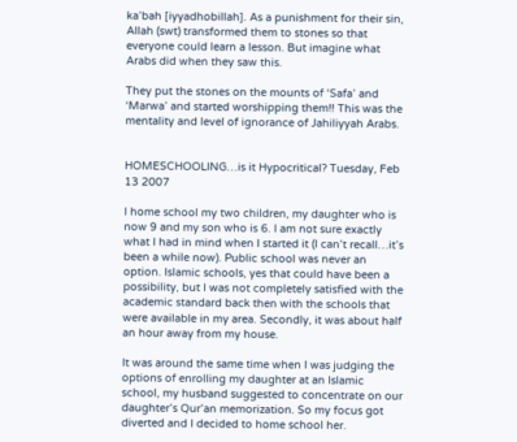ka’bah [iyyadhobillah]. As a punishment for their sin, Allah (swt) transformed them to stones so that everyone could learn a lesson. But imagine what Arabs did when they saw this.

They put the stones on the mounts of ‘Safa’ and ‘Marwa’ and started worshipping them!! This was the mentality and level of ignorance of Jahiliyyah Arabs.


HOMESCHOOLING…is it Hypocritical? Tuesday, Feb 13 2007

I home school my two children, my daughter who is now 9 and my son who is 6. I am not sure exactly what I had in mind when I started it (I can’t recall…it’s been a while now). Public school was never an option. Islamic schools, yes that could have been a possibility, but I was not completely satisfied with the academic standard back then with the schools that were available in my area. Secondly, it was about half an hour away from my house.

It was around the same time when I was judging the options of enrolling my daughter at an Islamic school, my husband suggested to concentrate on our daughter’s Qur’an memorization. So my focus got diverted and I decided to home school her.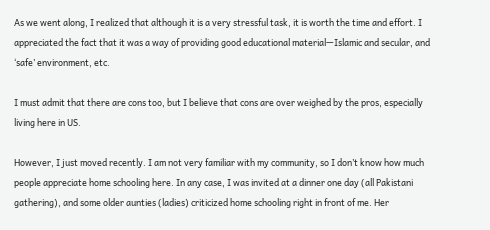As we went along, I realized that although it is a very stressful task, it is worth the time and effort. I appreciated the fact that it was a way of providing good educational material—Islamic and secular, and ‘safe’ environment, etc.

I must admit that there are cons too, but I believe that cons are over weighed by the pros, especially living here in US.

However, I just moved recently. I am not very familiar with my community, so I don’t know how much people appreciate home schooling here. In any case, I was invited at a dinner one day (all Pakistani gathering), and some older aunties (ladies) criticized home schooling right in front of me. Her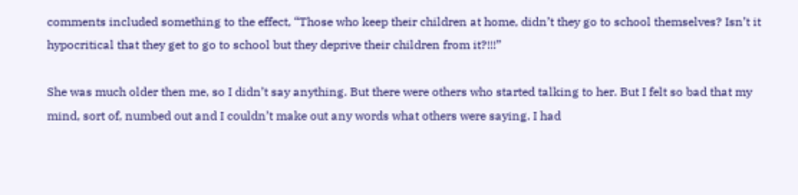comments included something to the effect, “Those who keep their children at home, didn’t they go to school themselves? Isn’t it hypocritical that they get to go to school but they deprive their children from it?!!!”

She was much older then me, so I didn’t say anything. But there were others who started talking to her. But I felt so bad that my mind, sort of, numbed out and I couldn’t make out any words what others were saying. I had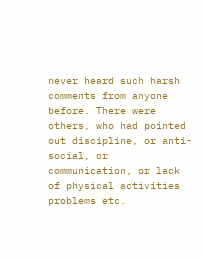never heard such harsh comments from anyone before. There were others, who had pointed out discipline, or anti-social, or communication, or lack of physical activities problems etc.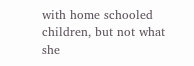with home schooled children, but not what she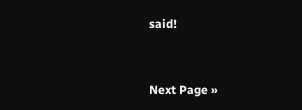said!


Next Page »